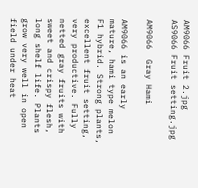AM9066 Fruit 2.jpg
AS9066 Fruit setting.jpg

AM9066  Gray Hami

AM9066 is an early mature, hami type melon F1 hybrid. Strong plants, excellent fruit setting, very productive. Fully netted gray fruits with sweet and crispy flesh, long shelf life. Plants grow very well in open field under heat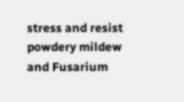stress and resist powdery mildew and Fusarium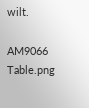wilt.

AM9066 Table.png